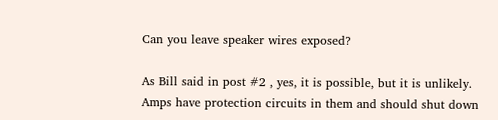Can you leave speaker wires exposed?

As Bill said in post #2 , yes, it is possible, but it is unlikely. Amps have protection circuits in them and should shut down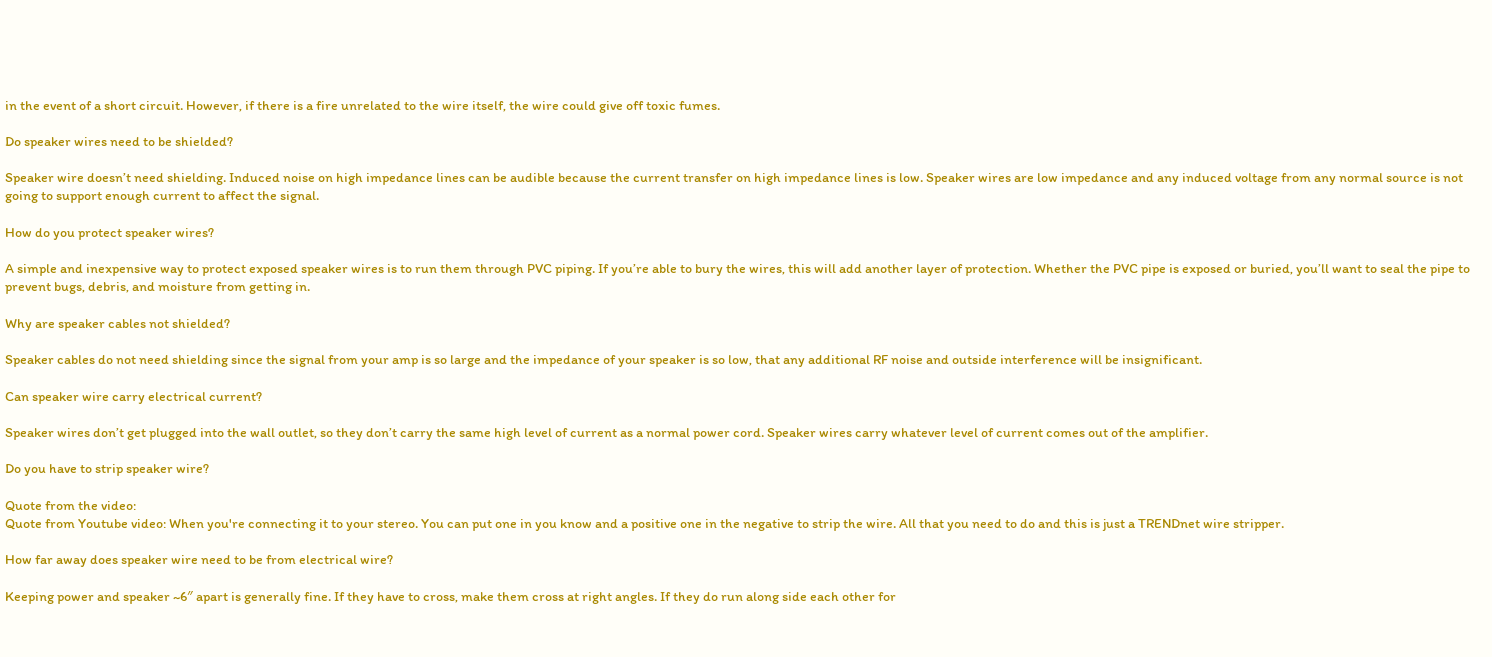in the event of a short circuit. However, if there is a fire unrelated to the wire itself, the wire could give off toxic fumes.

Do speaker wires need to be shielded?

Speaker wire doesn’t need shielding. Induced noise on high impedance lines can be audible because the current transfer on high impedance lines is low. Speaker wires are low impedance and any induced voltage from any normal source is not going to support enough current to affect the signal.

How do you protect speaker wires?

A simple and inexpensive way to protect exposed speaker wires is to run them through PVC piping. If you’re able to bury the wires, this will add another layer of protection. Whether the PVC pipe is exposed or buried, you’ll want to seal the pipe to prevent bugs, debris, and moisture from getting in.

Why are speaker cables not shielded?

Speaker cables do not need shielding since the signal from your amp is so large and the impedance of your speaker is so low, that any additional RF noise and outside interference will be insignificant.

Can speaker wire carry electrical current?

Speaker wires don’t get plugged into the wall outlet, so they don’t carry the same high level of current as a normal power cord. Speaker wires carry whatever level of current comes out of the amplifier.

Do you have to strip speaker wire?

Quote from the video:
Quote from Youtube video: When you're connecting it to your stereo. You can put one in you know and a positive one in the negative to strip the wire. All that you need to do and this is just a TRENDnet wire stripper.

How far away does speaker wire need to be from electrical wire?

Keeping power and speaker ~6″ apart is generally fine. If they have to cross, make them cross at right angles. If they do run along side each other for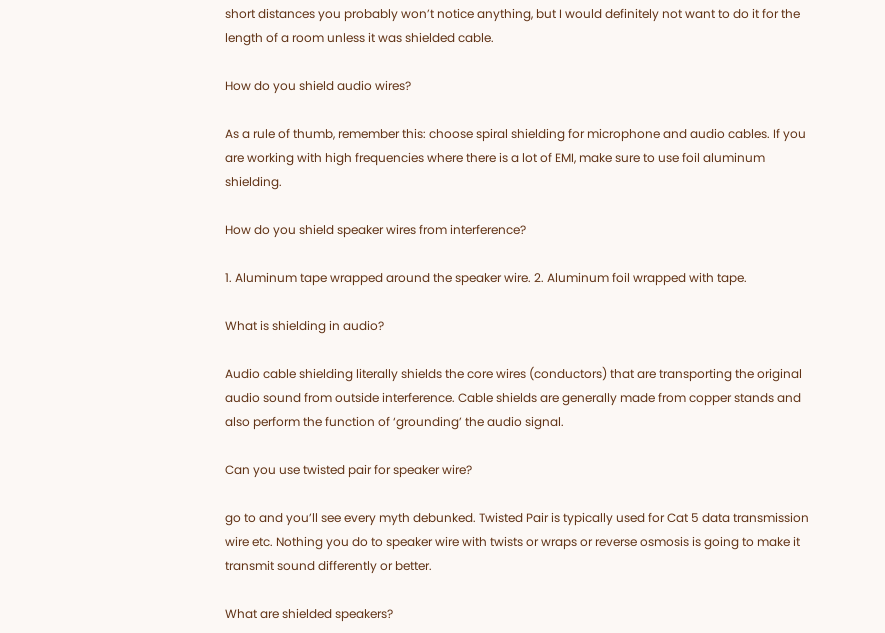short distances you probably won’t notice anything, but I would definitely not want to do it for the length of a room unless it was shielded cable.

How do you shield audio wires?

As a rule of thumb, remember this: choose spiral shielding for microphone and audio cables. If you are working with high frequencies where there is a lot of EMI, make sure to use foil aluminum shielding.

How do you shield speaker wires from interference?

1. Aluminum tape wrapped around the speaker wire. 2. Aluminum foil wrapped with tape.

What is shielding in audio?

Audio cable shielding literally shields the core wires (conductors) that are transporting the original audio sound from outside interference. Cable shields are generally made from copper stands and also perform the function of ‘grounding’ the audio signal.

Can you use twisted pair for speaker wire?

go to and you’ll see every myth debunked. Twisted Pair is typically used for Cat 5 data transmission wire etc. Nothing you do to speaker wire with twists or wraps or reverse osmosis is going to make it transmit sound differently or better.

What are shielded speakers?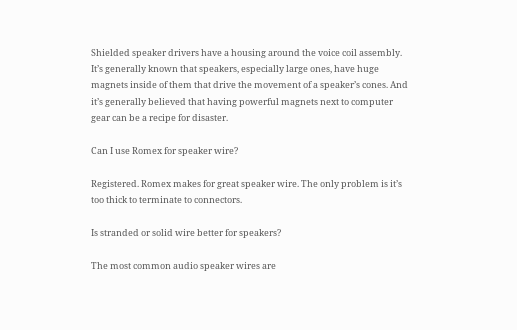Shielded speaker drivers have a housing around the voice coil assembly. It’s generally known that speakers, especially large ones, have huge magnets inside of them that drive the movement of a speaker’s cones. And it’s generally believed that having powerful magnets next to computer gear can be a recipe for disaster.

Can I use Romex for speaker wire?

Registered. Romex makes for great speaker wire. The only problem is it’s too thick to terminate to connectors.

Is stranded or solid wire better for speakers?

The most common audio speaker wires are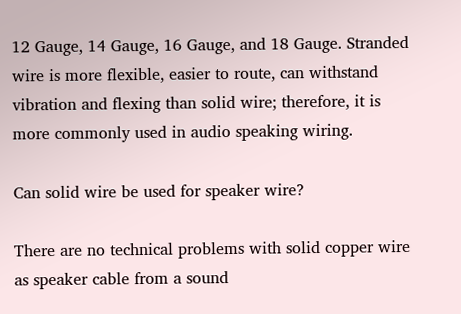12 Gauge, 14 Gauge, 16 Gauge, and 18 Gauge. Stranded wire is more flexible, easier to route, can withstand vibration and flexing than solid wire; therefore, it is more commonly used in audio speaking wiring.

Can solid wire be used for speaker wire?

There are no technical problems with solid copper wire as speaker cable from a sound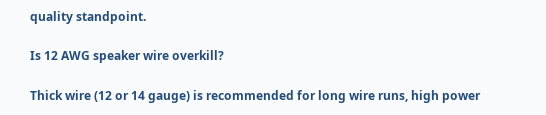quality standpoint.

Is 12 AWG speaker wire overkill?

Thick wire (12 or 14 gauge) is recommended for long wire runs, high power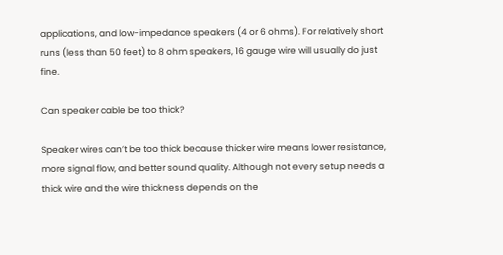applications, and low-impedance speakers (4 or 6 ohms). For relatively short runs (less than 50 feet) to 8 ohm speakers, 16 gauge wire will usually do just fine.

Can speaker cable be too thick?

Speaker wires can’t be too thick because thicker wire means lower resistance, more signal flow, and better sound quality. Although not every setup needs a thick wire and the wire thickness depends on the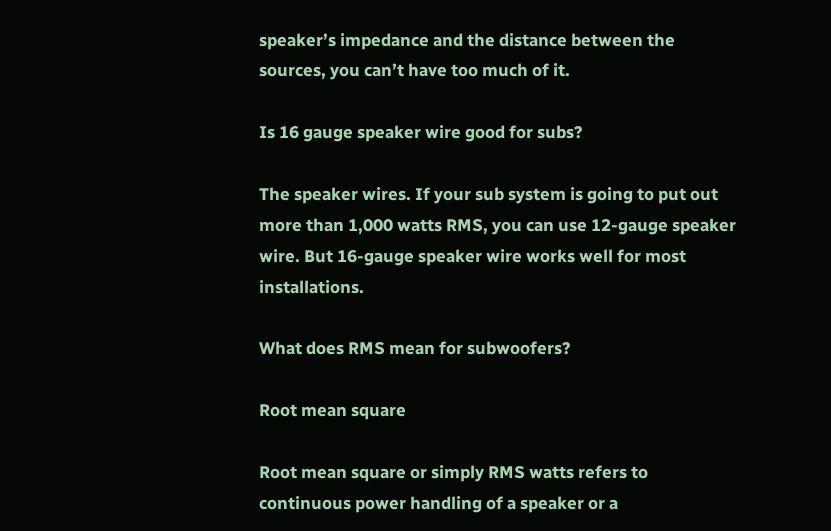speaker’s impedance and the distance between the sources, you can’t have too much of it.

Is 16 gauge speaker wire good for subs?

The speaker wires. If your sub system is going to put out more than 1,000 watts RMS, you can use 12-gauge speaker wire. But 16-gauge speaker wire works well for most installations.

What does RMS mean for subwoofers?

Root mean square

Root mean square or simply RMS watts refers to continuous power handling of a speaker or a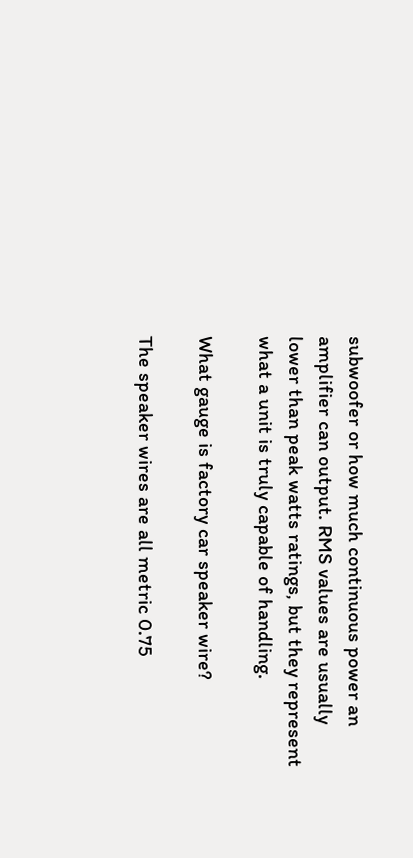subwoofer or how much continuous power an amplifier can output. RMS values are usually lower than peak watts ratings, but they represent what a unit is truly capable of handling.

What gauge is factory car speaker wire?

The speaker wires are all metric 0.75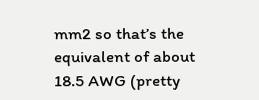mm2 so that’s the equivalent of about 18.5 AWG (pretty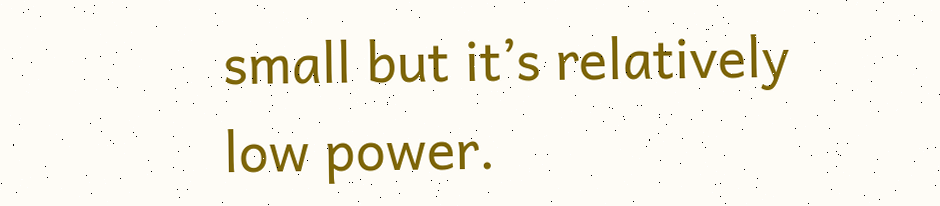small but it’s relatively low power.